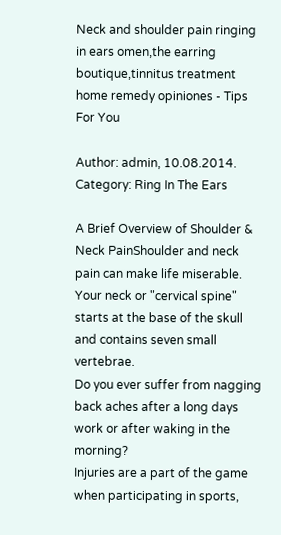Neck and shoulder pain ringing in ears omen,the earring boutique,tinnitus treatment home remedy opiniones - Tips For You

Author: admin, 10.08.2014. Category: Ring In The Ears

A Brief Overview of Shoulder & Neck PainShoulder and neck pain can make life miserable. Your neck or "cervical spine" starts at the base of the skull and contains seven small vertebrae.
Do you ever suffer from nagging back aches after a long days work or after waking in the morning?
Injuries are a part of the game when participating in sports,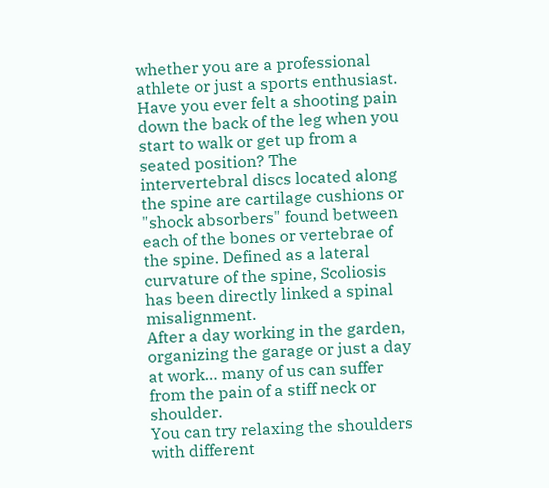whether you are a professional athlete or just a sports enthusiast. Have you ever felt a shooting pain down the back of the leg when you start to walk or get up from a seated position? The intervertebral discs located along the spine are cartilage cushions or "shock absorbers" found between each of the bones or vertebrae of the spine. Defined as a lateral curvature of the spine, Scoliosis has been directly linked a spinal misalignment.
After a day working in the garden, organizing the garage or just a day at work… many of us can suffer from the pain of a stiff neck or shoulder.
You can try relaxing the shoulders with different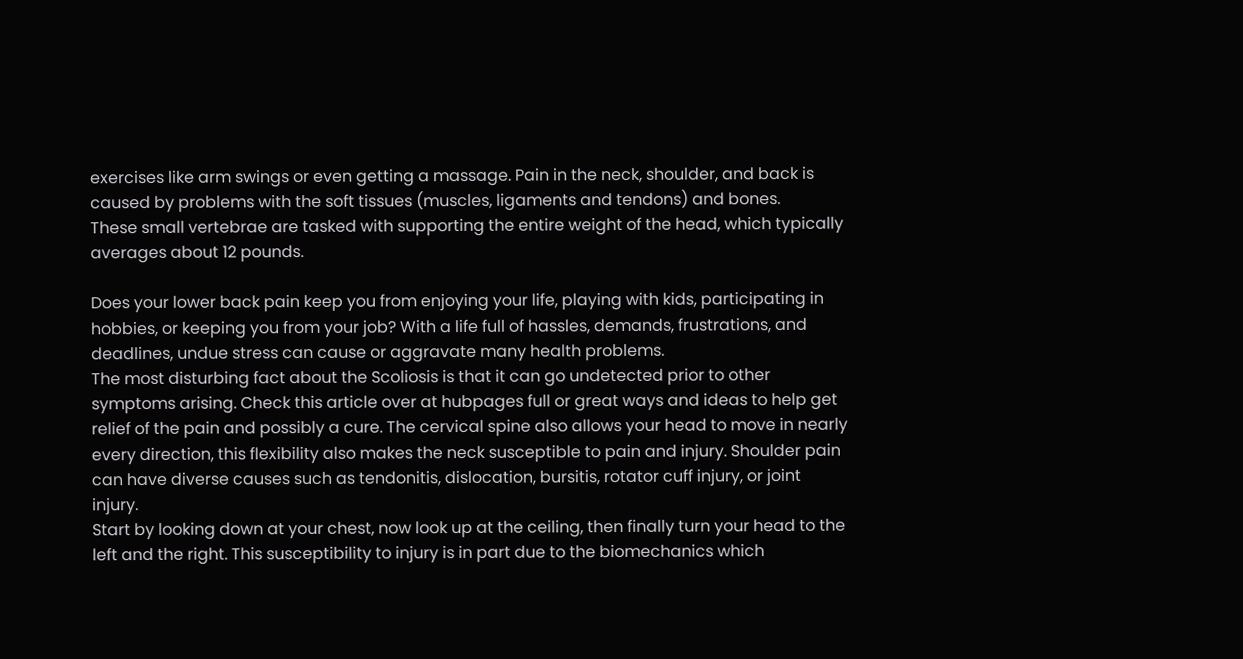exercises like arm swings or even getting a massage. Pain in the neck, shoulder, and back is caused by problems with the soft tissues (muscles, ligaments and tendons) and bones.
These small vertebrae are tasked with supporting the entire weight of the head, which typically averages about 12 pounds.

Does your lower back pain keep you from enjoying your life, playing with kids, participating in hobbies, or keeping you from your job? With a life full of hassles, demands, frustrations, and deadlines, undue stress can cause or aggravate many health problems.
The most disturbing fact about the Scoliosis is that it can go undetected prior to other symptoms arising. Check this article over at hubpages full or great ways and ideas to help get relief of the pain and possibly a cure. The cervical spine also allows your head to move in nearly every direction, this flexibility also makes the neck susceptible to pain and injury. Shoulder pain can have diverse causes such as tendonitis, dislocation, bursitis, rotator cuff injury, or joint injury.
Start by looking down at your chest, now look up at the ceiling, then finally turn your head to the left and the right. This susceptibility to injury is in part due to the biomechanics which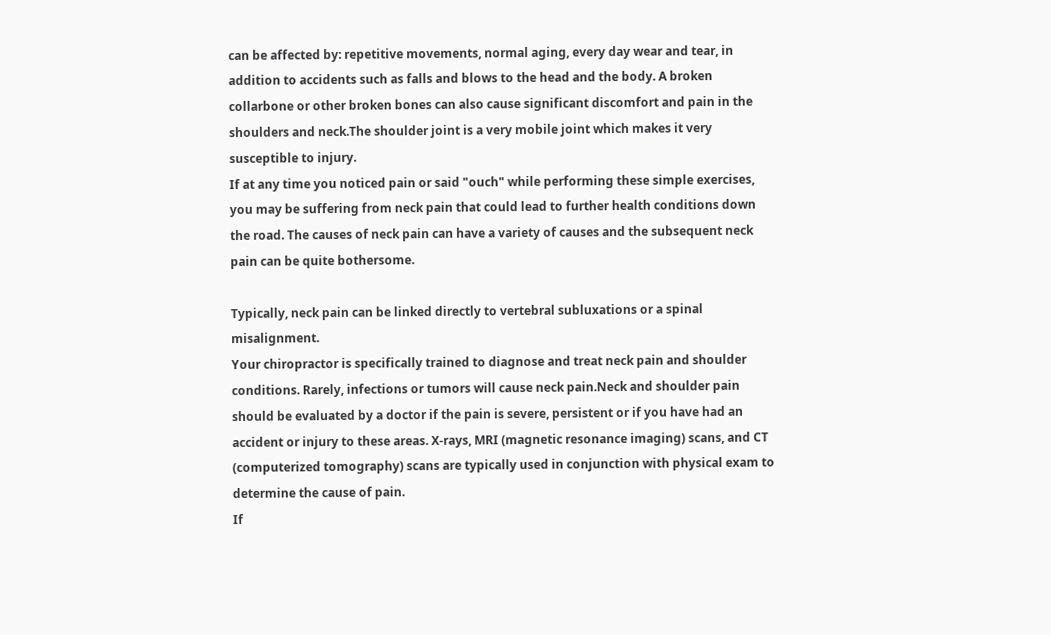can be affected by: repetitive movements, normal aging, every day wear and tear, in addition to accidents such as falls and blows to the head and the body. A broken collarbone or other broken bones can also cause significant discomfort and pain in the shoulders and neck.The shoulder joint is a very mobile joint which makes it very susceptible to injury.
If at any time you noticed pain or said "ouch" while performing these simple exercises, you may be suffering from neck pain that could lead to further health conditions down the road. The causes of neck pain can have a variety of causes and the subsequent neck pain can be quite bothersome.

Typically, neck pain can be linked directly to vertebral subluxations or a spinal misalignment.
Your chiropractor is specifically trained to diagnose and treat neck pain and shoulder conditions. Rarely, infections or tumors will cause neck pain.Neck and shoulder pain should be evaluated by a doctor if the pain is severe, persistent or if you have had an accident or injury to these areas. X-rays, MRI (magnetic resonance imaging) scans, and CT (computerized tomography) scans are typically used in conjunction with physical exam to determine the cause of pain.
If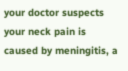your doctor suspects your neck pain is caused by meningitis, a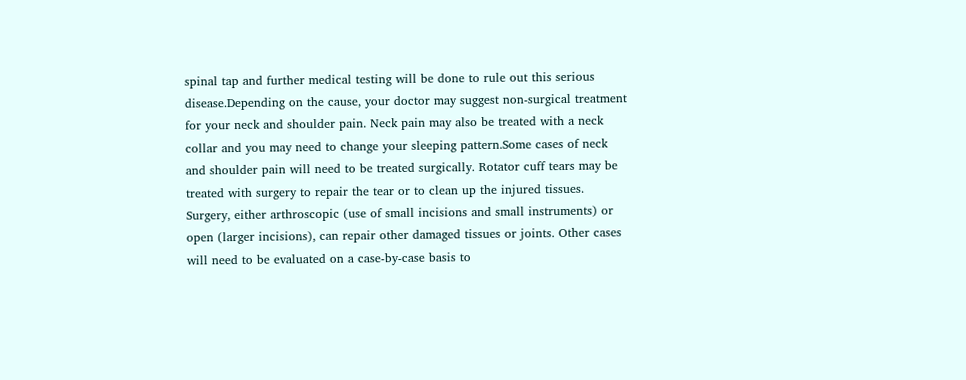spinal tap and further medical testing will be done to rule out this serious disease.Depending on the cause, your doctor may suggest non-surgical treatment for your neck and shoulder pain. Neck pain may also be treated with a neck collar and you may need to change your sleeping pattern.Some cases of neck and shoulder pain will need to be treated surgically. Rotator cuff tears may be treated with surgery to repair the tear or to clean up the injured tissues. Surgery, either arthroscopic (use of small incisions and small instruments) or open (larger incisions), can repair other damaged tissues or joints. Other cases will need to be evaluated on a case-by-case basis to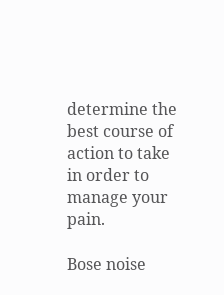determine the best course of action to take in order to manage your pain.

Bose noise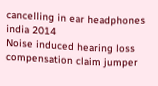cancelling in ear headphones india 2014
Noise induced hearing loss compensation claim jumper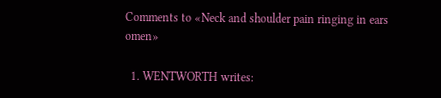Comments to «Neck and shoulder pain ringing in ears omen»

  1. WENTWORTH writes: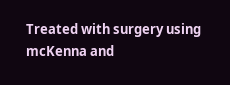Treated with surgery using mcKenna and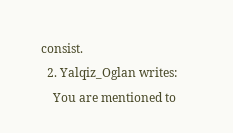consist.
  2. Yalqiz_Oglan writes:
    You are mentioned to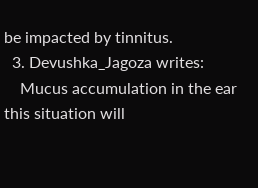be impacted by tinnitus.
  3. Devushka_Jagoza writes:
    Mucus accumulation in the ear this situation will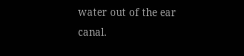water out of the ear canal.